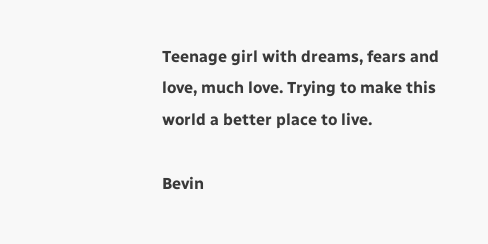Teenage girl with dreams, fears and love, much love. Trying to make this world a better place to live.

Bevin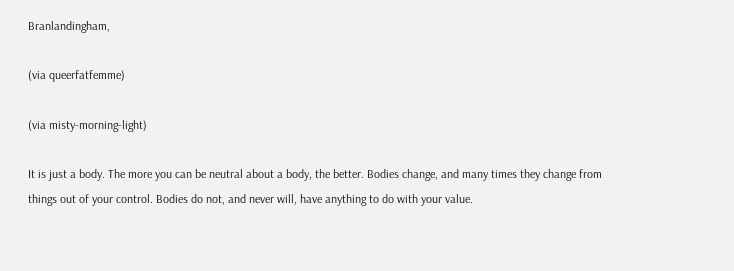Branlandingham,

(via queerfatfemme)

(via misty-morning-light)

It is just a body. The more you can be neutral about a body, the better. Bodies change, and many times they change from things out of your control. Bodies do not, and never will, have anything to do with your value.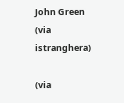John Green (via istranghera)

(via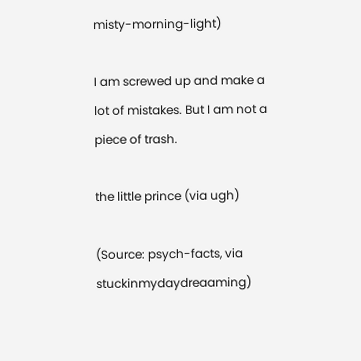misty-morning-light)

I am screwed up and make a lot of mistakes. But I am not a piece of trash.

the little prince (via ugh)

(Source: psych-facts, via stuckinmydaydreaaming)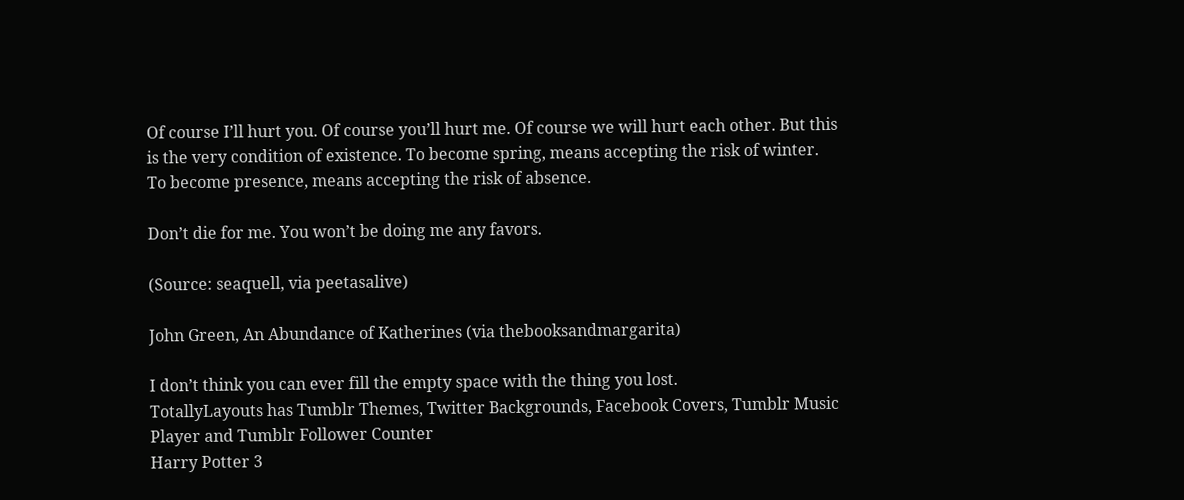Of course I’ll hurt you. Of course you’ll hurt me. Of course we will hurt each other. But this is the very condition of existence. To become spring, means accepting the risk of winter. To become presence, means accepting the risk of absence.

Don’t die for me. You won’t be doing me any favors.

(Source: seaquell, via peetasalive)

John Green, An Abundance of Katherines (via thebooksandmargarita)

I don’t think you can ever fill the empty space with the thing you lost.
TotallyLayouts has Tumblr Themes, Twitter Backgrounds, Facebook Covers, Tumblr Music Player and Tumblr Follower Counter
Harry Potter 3